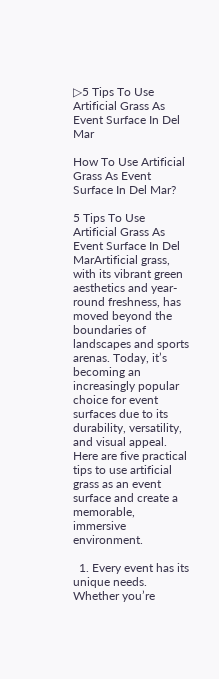▷5 Tips To Use Artificial Grass As Event Surface In Del Mar

How To Use Artificial Grass As Event Surface In Del Mar?

5 Tips To Use Artificial Grass As Event Surface In Del MarArtificial grass, with its vibrant green aesthetics and year-round freshness, has moved beyond the boundaries of landscapes and sports arenas. Today, it’s becoming an increasingly popular choice for event surfaces due to its durability, versatility, and visual appeal. Here are five practical tips to use artificial grass as an event surface and create a memorable, immersive environment.

  1. Every event has its unique needs. Whether you’re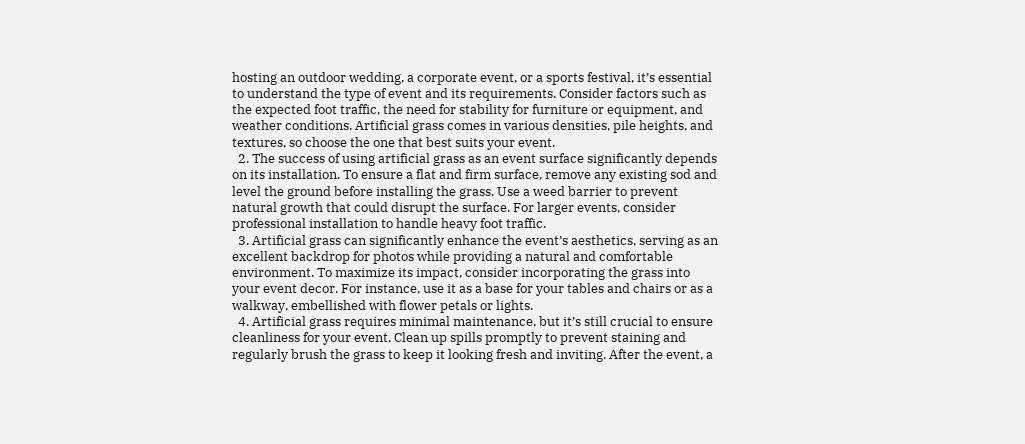hosting an outdoor wedding, a corporate event, or a sports festival, it’s essential to understand the type of event and its requirements. Consider factors such as the expected foot traffic, the need for stability for furniture or equipment, and weather conditions. Artificial grass comes in various densities, pile heights, and textures, so choose the one that best suits your event.
  2. The success of using artificial grass as an event surface significantly depends on its installation. To ensure a flat and firm surface, remove any existing sod and level the ground before installing the grass. Use a weed barrier to prevent natural growth that could disrupt the surface. For larger events, consider professional installation to handle heavy foot traffic.
  3. Artificial grass can significantly enhance the event’s aesthetics, serving as an excellent backdrop for photos while providing a natural and comfortable environment. To maximize its impact, consider incorporating the grass into your event decor. For instance, use it as a base for your tables and chairs or as a walkway, embellished with flower petals or lights.
  4. Artificial grass requires minimal maintenance, but it’s still crucial to ensure cleanliness for your event. Clean up spills promptly to prevent staining and regularly brush the grass to keep it looking fresh and inviting. After the event, a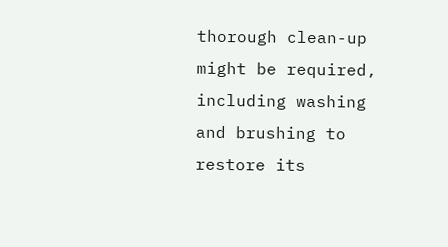thorough clean-up might be required, including washing and brushing to restore its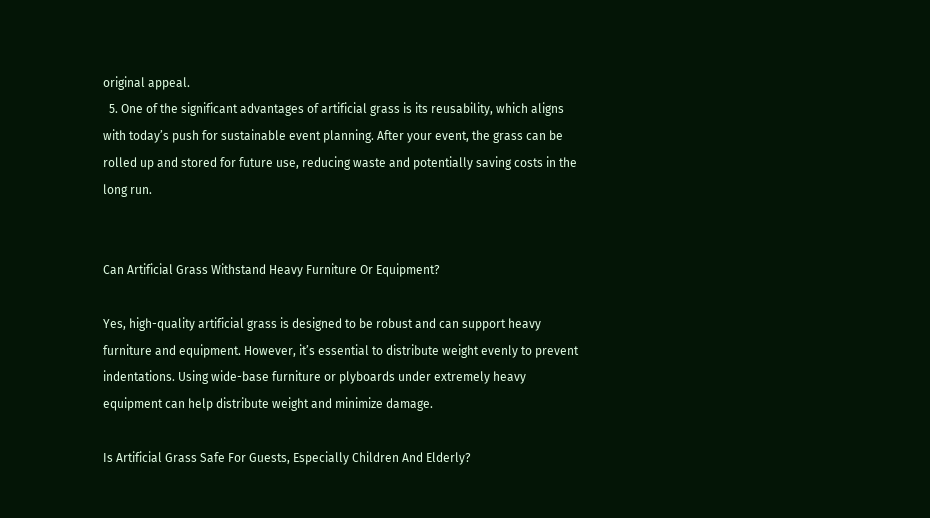original appeal.
  5. One of the significant advantages of artificial grass is its reusability, which aligns with today’s push for sustainable event planning. After your event, the grass can be rolled up and stored for future use, reducing waste and potentially saving costs in the long run.


Can Artificial Grass Withstand Heavy Furniture Or Equipment?

Yes, high-quality artificial grass is designed to be robust and can support heavy furniture and equipment. However, it’s essential to distribute weight evenly to prevent indentations. Using wide-base furniture or plyboards under extremely heavy equipment can help distribute weight and minimize damage.

Is Artificial Grass Safe For Guests, Especially Children And Elderly?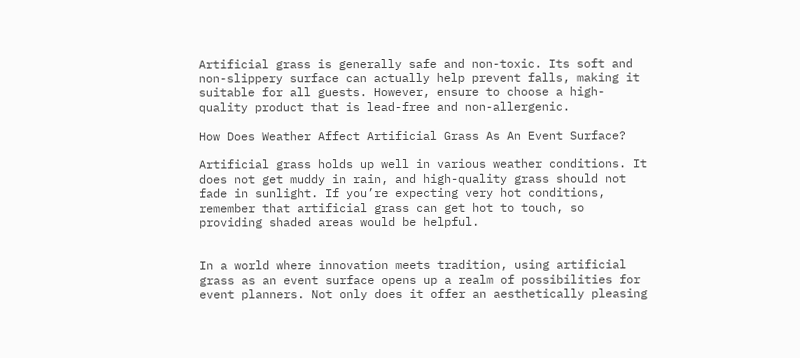Artificial grass is generally safe and non-toxic. Its soft and non-slippery surface can actually help prevent falls, making it suitable for all guests. However, ensure to choose a high-quality product that is lead-free and non-allergenic.

How Does Weather Affect Artificial Grass As An Event Surface?

Artificial grass holds up well in various weather conditions. It does not get muddy in rain, and high-quality grass should not fade in sunlight. If you’re expecting very hot conditions, remember that artificial grass can get hot to touch, so providing shaded areas would be helpful.


In a world where innovation meets tradition, using artificial grass as an event surface opens up a realm of possibilities for event planners. Not only does it offer an aesthetically pleasing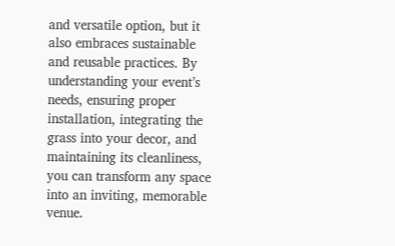and versatile option, but it also embraces sustainable and reusable practices. By understanding your event’s needs, ensuring proper installation, integrating the grass into your decor, and maintaining its cleanliness, you can transform any space into an inviting, memorable venue.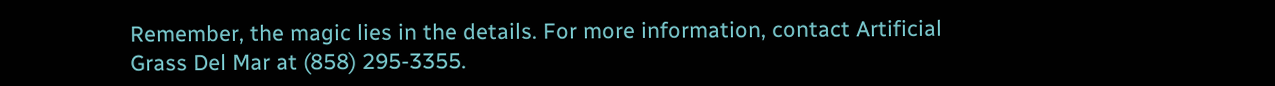Remember, the magic lies in the details. For more information, contact Artificial Grass Del Mar at (858) 295-3355.